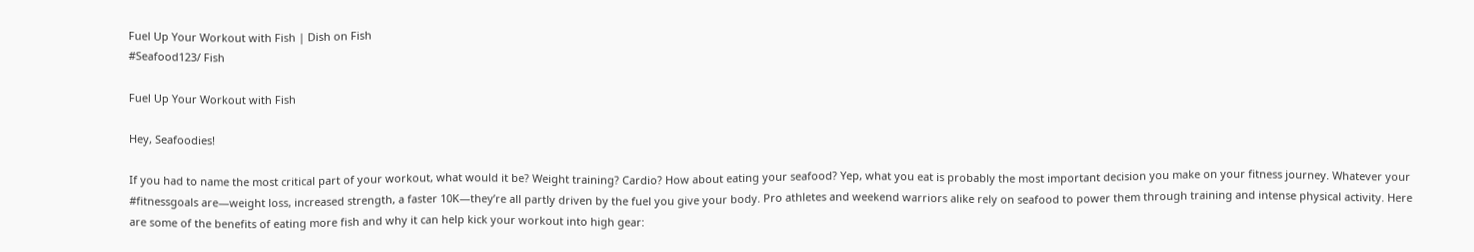Fuel Up Your Workout with Fish | Dish on Fish
#Seafood123/ Fish

Fuel Up Your Workout with Fish

Hey, Seafoodies!

If you had to name the most critical part of your workout, what would it be? Weight training? Cardio? How about eating your seafood? Yep, what you eat is probably the most important decision you make on your fitness journey. Whatever your #fitnessgoals are—weight loss, increased strength, a faster 10K—they’re all partly driven by the fuel you give your body. Pro athletes and weekend warriors alike rely on seafood to power them through training and intense physical activity. Here are some of the benefits of eating more fish and why it can help kick your workout into high gear: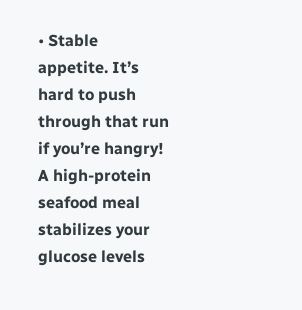• Stable appetite. It’s hard to push through that run if you’re hangry! A high-protein seafood meal stabilizes your glucose levels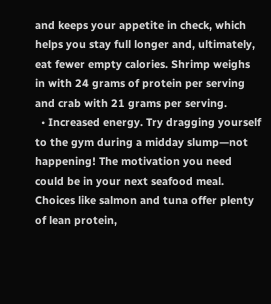and keeps your appetite in check, which helps you stay full longer and, ultimately, eat fewer empty calories. Shrimp weighs in with 24 grams of protein per serving and crab with 21 grams per serving.
  • Increased energy. Try dragging yourself to the gym during a midday slump—not happening! The motivation you need could be in your next seafood meal. Choices like salmon and tuna offer plenty of lean protein,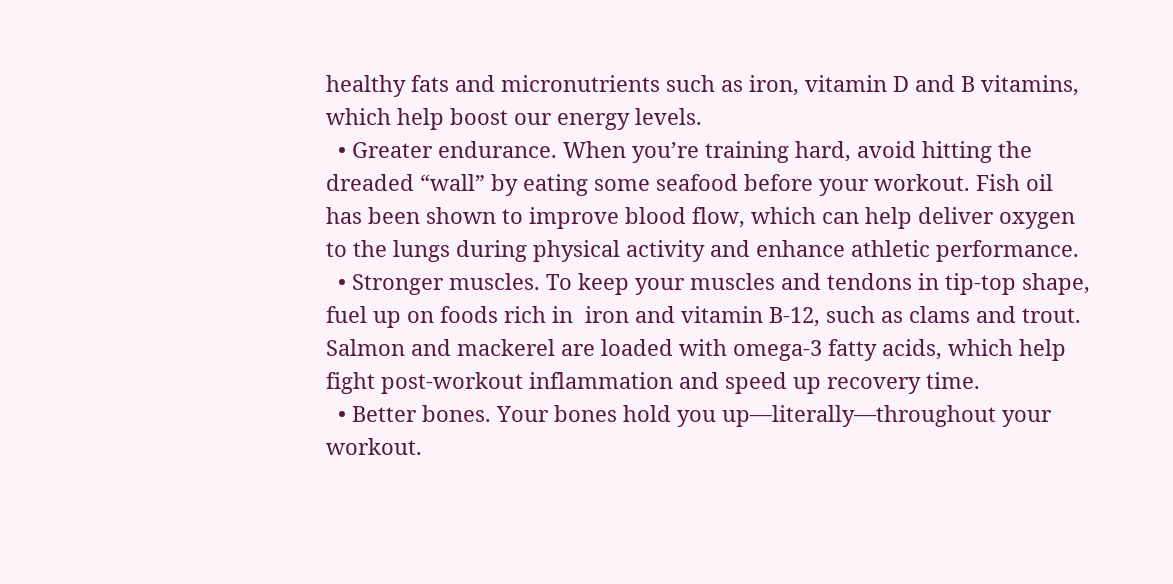healthy fats and micronutrients such as iron, vitamin D and B vitamins, which help boost our energy levels.
  • Greater endurance. When you’re training hard, avoid hitting the dreaded “wall” by eating some seafood before your workout. Fish oil has been shown to improve blood flow, which can help deliver oxygen to the lungs during physical activity and enhance athletic performance.
  • Stronger muscles. To keep your muscles and tendons in tip-top shape, fuel up on foods rich in  iron and vitamin B-12, such as clams and trout. Salmon and mackerel are loaded with omega-3 fatty acids, which help fight post-workout inflammation and speed up recovery time.
  • Better bones. Your bones hold you up—literally—throughout your workout.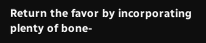Return the favor by incorporating plenty of bone-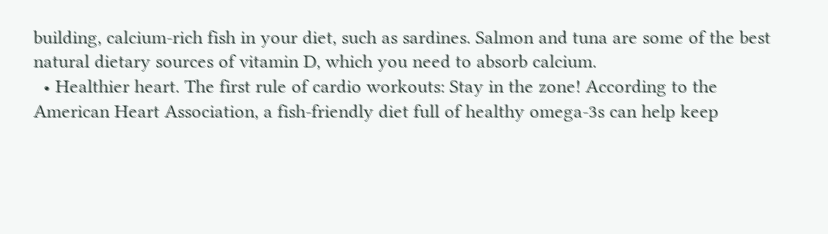building, calcium-rich fish in your diet, such as sardines. Salmon and tuna are some of the best natural dietary sources of vitamin D, which you need to absorb calcium.
  • Healthier heart. The first rule of cardio workouts: Stay in the zone! According to the American Heart Association, a fish-friendly diet full of healthy omega-3s can help keep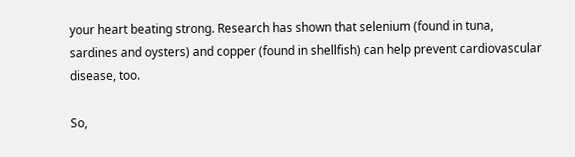your heart beating strong. Research has shown that selenium (found in tuna, sardines and oysters) and copper (found in shellfish) can help prevent cardiovascular disease, too.

So,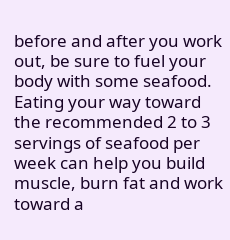before and after you work out, be sure to fuel your body with some seafood. Eating your way toward the recommended 2 to 3 servings of seafood per week can help you build muscle, burn fat and work toward a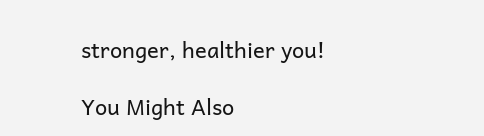stronger, healthier you!

You Might Also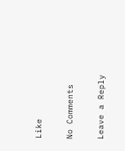Like

No Comments

Leave a Reply